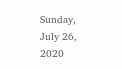Sunday, July 26, 2020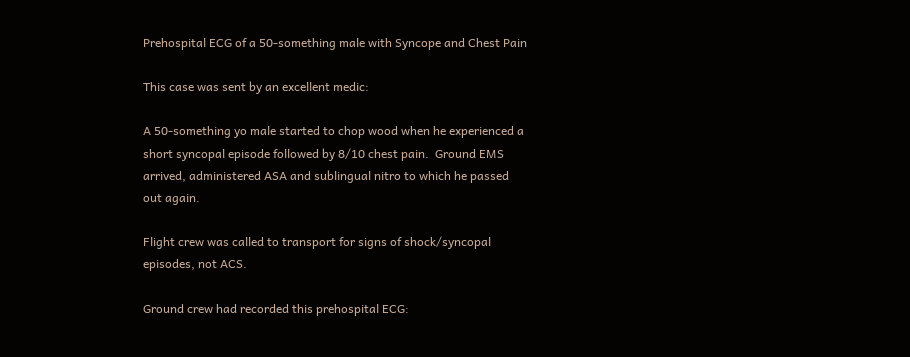Prehospital ECG of a 50-something male with Syncope and Chest Pain

This case was sent by an excellent medic:

A 50-something yo male started to chop wood when he experienced a short syncopal episode followed by 8/10 chest pain.  Ground EMS arrived, administered ASA and sublingual nitro to which he passed out again.

Flight crew was called to transport for signs of shock/syncopal episodes, not ACS.

Ground crew had recorded this prehospital ECG: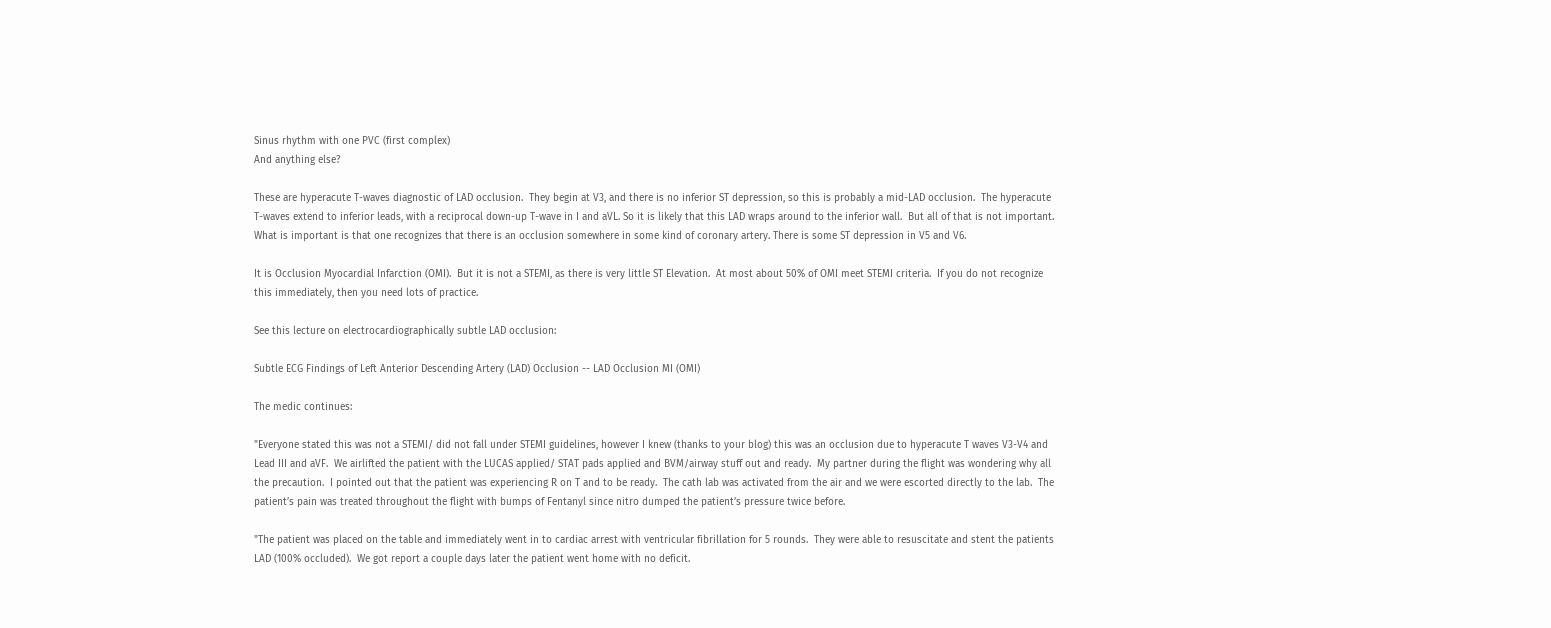Sinus rhythm with one PVC (first complex)
And anything else?

These are hyperacute T-waves diagnostic of LAD occlusion.  They begin at V3, and there is no inferior ST depression, so this is probably a mid-LAD occlusion.  The hyperacute T-waves extend to inferior leads, with a reciprocal down-up T-wave in I and aVL. So it is likely that this LAD wraps around to the inferior wall.  But all of that is not important.  What is important is that one recognizes that there is an occlusion somewhere in some kind of coronary artery. There is some ST depression in V5 and V6.

It is Occlusion Myocardial Infarction (OMI).  But it is not a STEMI, as there is very little ST Elevation.  At most about 50% of OMI meet STEMI criteria.  If you do not recognize this immediately, then you need lots of practice.

See this lecture on electrocardiographically subtle LAD occlusion:

Subtle ECG Findings of Left Anterior Descending Artery (LAD) Occlusion -- LAD Occlusion MI (OMI)

The medic continues:

"Everyone stated this was not a STEMI/ did not fall under STEMI guidelines, however I knew (thanks to your blog) this was an occlusion due to hyperacute T waves V3-V4 and Lead III and aVF.  We airlifted the patient with the LUCAS applied/ STAT pads applied and BVM/airway stuff out and ready.  My partner during the flight was wondering why all the precaution.  I pointed out that the patient was experiencing R on T and to be ready.  The cath lab was activated from the air and we were escorted directly to the lab.  The patient’s pain was treated throughout the flight with bumps of Fentanyl since nitro dumped the patient’s pressure twice before.

"The patient was placed on the table and immediately went in to cardiac arrest with ventricular fibrillation for 5 rounds.  They were able to resuscitate and stent the patients LAD (100% occluded).  We got report a couple days later the patient went home with no deficit.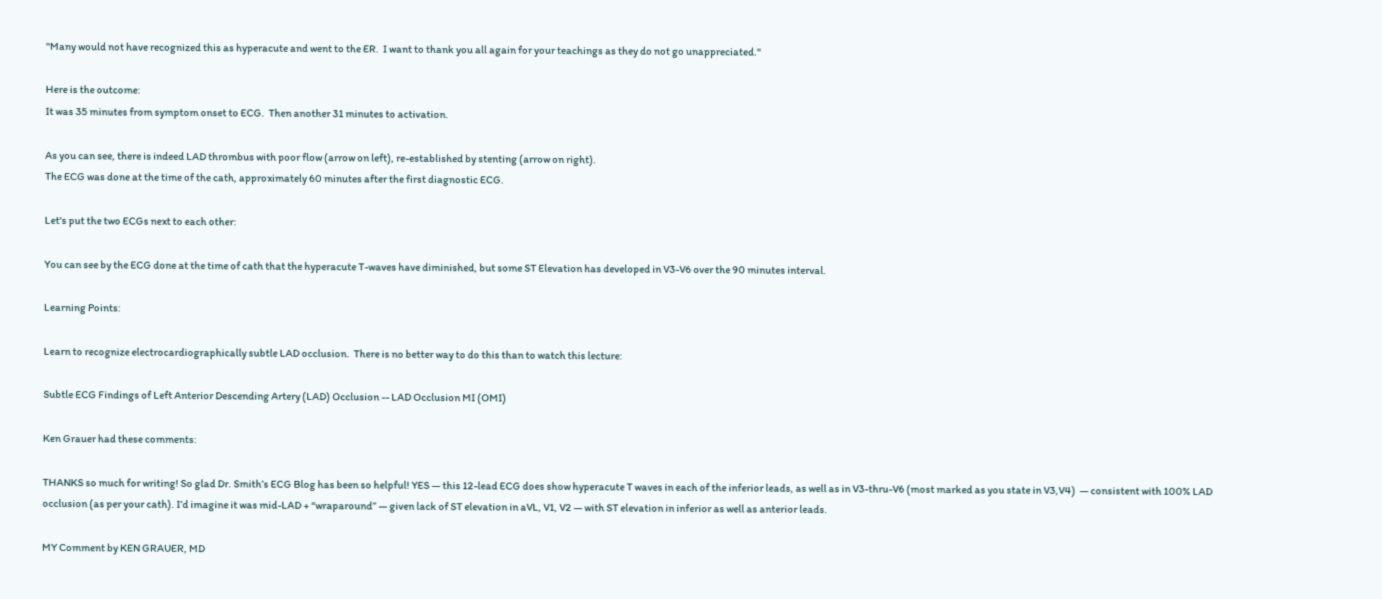"Many would not have recognized this as hyperacute and went to the ER.  I want to thank you all again for your teachings as they do not go unappreciated."

Here is the outcome:
It was 35 minutes from symptom onset to ECG.  Then another 31 minutes to activation.

As you can see, there is indeed LAD thrombus with poor flow (arrow on left), re-established by stenting (arrow on right).
The ECG was done at the time of the cath, approximately 60 minutes after the first diagnostic ECG.

Let's put the two ECGs next to each other:

You can see by the ECG done at the time of cath that the hyperacute T-waves have diminished, but some ST Elevation has developed in V3-V6 over the 90 minutes interval.

Learning Points:

Learn to recognize electrocardiographically subtle LAD occlusion.  There is no better way to do this than to watch this lecture:

Subtle ECG Findings of Left Anterior Descending Artery (LAD) Occlusion -- LAD Occlusion MI (OMI)

Ken Grauer had these comments:

THANKS so much for writing! So glad Dr. Smith’s ECG Blog has been so helpful! YES — this 12-lead ECG does show hyperacute T waves in each of the inferior leads, as well as in V3-thru-V6 (most marked as you state in V3,V4)  — consistent with 100% LAD occlusion (as per your cath). I’d imagine it was mid-LAD + “wraparound” — given lack of ST elevation in aVL, V1, V2 — with ST elevation in inferior as well as anterior leads.

MY Comment by KEN GRAUER, MD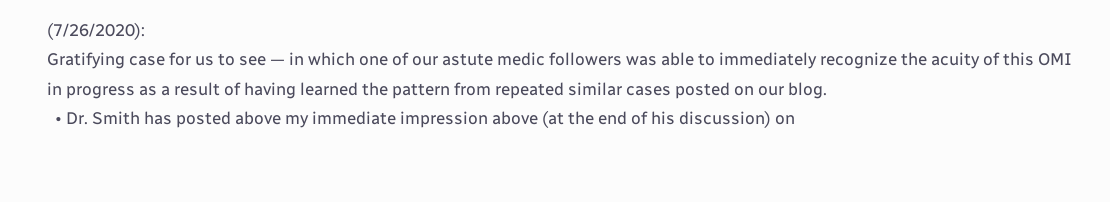(7/26/2020):
Gratifying case for us to see — in which one of our astute medic followers was able to immediately recognize the acuity of this OMI in progress as a result of having learned the pattern from repeated similar cases posted on our blog.
  • Dr. Smith has posted above my immediate impression above (at the end of his discussion) on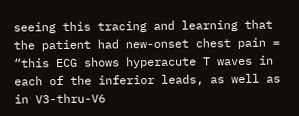seeing this tracing and learning that the patient had new-onset chest pain = “this ECG shows hyperacute T waves in each of the inferior leads, as well as in V3-thru-V6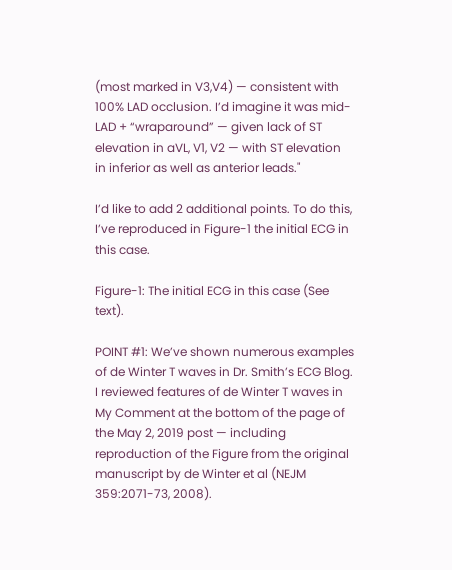(most marked in V3,V4) — consistent with 100% LAD occlusion. I’d imagine it was mid-LAD + “wraparound” — given lack of ST elevation in aVL, V1, V2 — with ST elevation in inferior as well as anterior leads."

I’d like to add 2 additional points. To do this, I’ve reproduced in Figure-1 the initial ECG in this case.

Figure-1: The initial ECG in this case (See text).

POINT #1: We’ve shown numerous examples of de Winter T waves in Dr. Smith’s ECG Blog. I reviewed features of de Winter T waves in My Comment at the bottom of the page of the May 2, 2019 post — including reproduction of the Figure from the original manuscript by de Winter et al (NEJM 359:2071-73, 2008).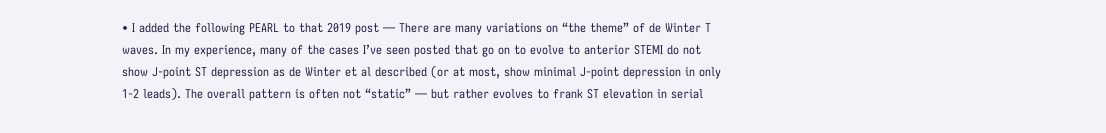• I added the following PEARL to that 2019 post — There are many variations on “the theme” of de Winter T waves. In my experience, many of the cases I’ve seen posted that go on to evolve to anterior STEMI do not show J-point ST depression as de Winter et al described (or at most, show minimal J-point depression in only 1-2 leads). The overall pattern is often not “static” — but rather evolves to frank ST elevation in serial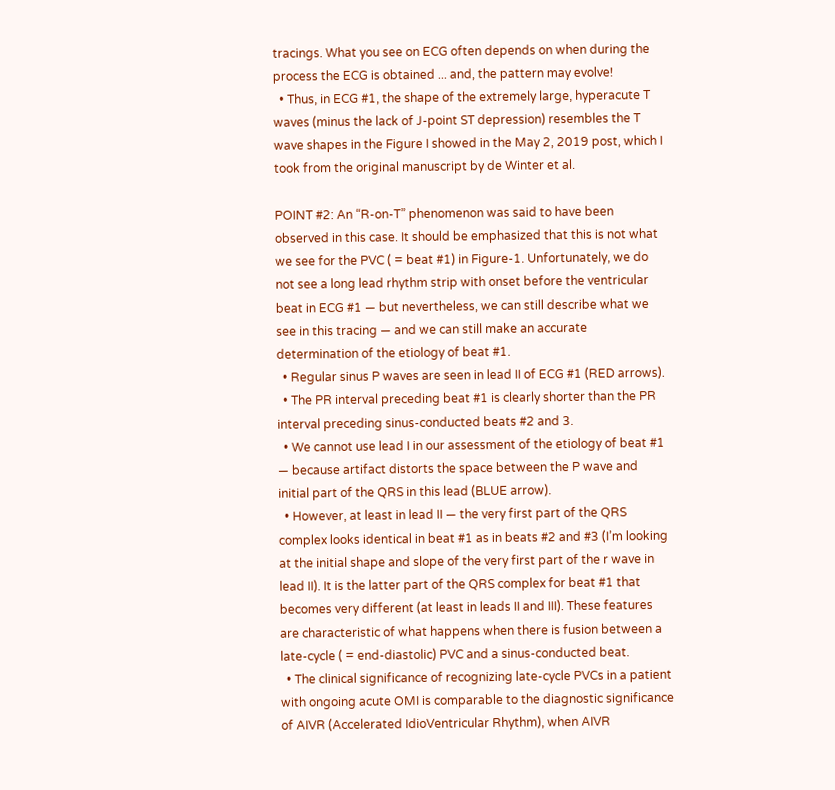tracings. What you see on ECG often depends on when during the process the ECG is obtained ... and, the pattern may evolve!
  • Thus, in ECG #1, the shape of the extremely large, hyperacute T waves (minus the lack of J-point ST depression) resembles the T wave shapes in the Figure I showed in the May 2, 2019 post, which I took from the original manuscript by de Winter et al.

POINT #2: An “R-on-T” phenomenon was said to have been observed in this case. It should be emphasized that this is not what we see for the PVC ( = beat #1) in Figure-1. Unfortunately, we do not see a long lead rhythm strip with onset before the ventricular beat in ECG #1 — but nevertheless, we can still describe what we see in this tracing — and we can still make an accurate determination of the etiology of beat #1.
  • Regular sinus P waves are seen in lead II of ECG #1 (RED arrows).
  • The PR interval preceding beat #1 is clearly shorter than the PR interval preceding sinus-conducted beats #2 and 3.
  • We cannot use lead I in our assessment of the etiology of beat #1 — because artifact distorts the space between the P wave and initial part of the QRS in this lead (BLUE arrow).
  • However, at least in lead II — the very first part of the QRS complex looks identical in beat #1 as in beats #2 and #3 (I’m looking at the initial shape and slope of the very first part of the r wave in lead II). It is the latter part of the QRS complex for beat #1 that becomes very different (at least in leads II and III). These features are characteristic of what happens when there is fusion between a late-cycle ( = end-diastolic) PVC and a sinus-conducted beat.
  • The clinical significance of recognizing late-cycle PVCs in a patient with ongoing acute OMI is comparable to the diagnostic significance of AIVR (Accelerated IdioVentricular Rhythm), when AIVR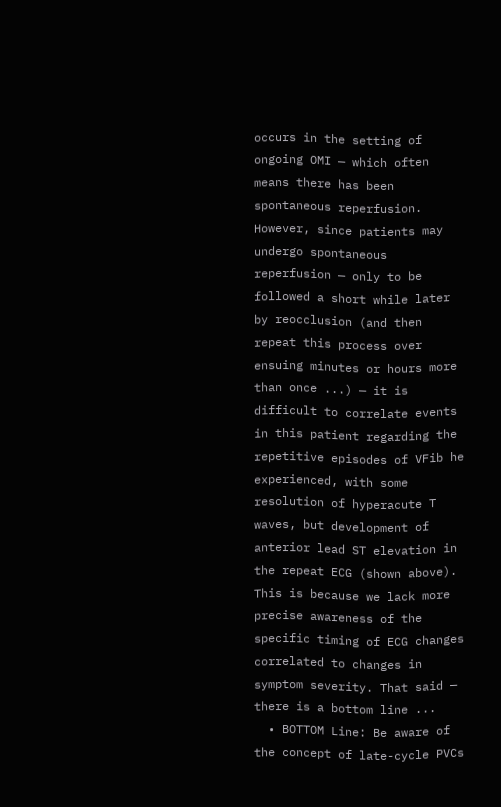occurs in the setting of ongoing OMI — which often means there has been spontaneous reperfusion. However, since patients may undergo spontaneous reperfusion — only to be followed a short while later by reocclusion (and then repeat this process over ensuing minutes or hours more than once ...) — it is difficult to correlate events in this patient regarding the repetitive episodes of VFib he experienced, with some resolution of hyperacute T waves, but development of anterior lead ST elevation in the repeat ECG (shown above). This is because we lack more precise awareness of the specific timing of ECG changes correlated to changes in symptom severity. That said — there is a bottom line ...
  • BOTTOM Line: Be aware of the concept of late-cycle PVCs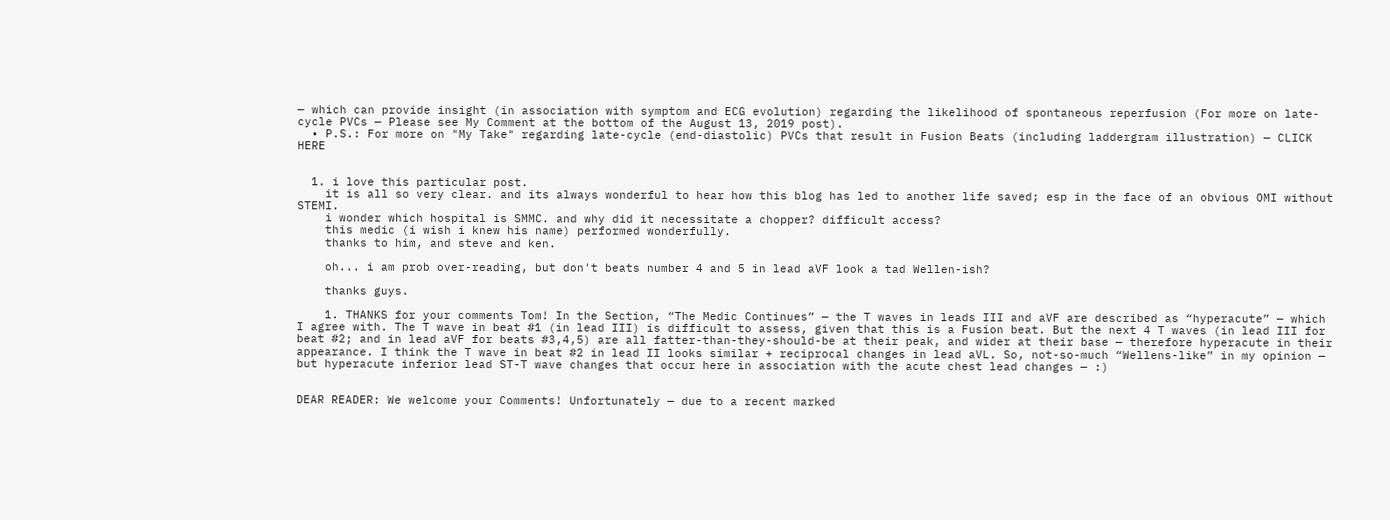— which can provide insight (in association with symptom and ECG evolution) regarding the likelihood of spontaneous reperfusion (For more on late-cycle PVCs — Please see My Comment at the bottom of the August 13, 2019 post).
  • P.S.: For more on "My Take" regarding late-cycle (end-diastolic) PVCs that result in Fusion Beats (including laddergram illustration) — CLICK HERE


  1. i love this particular post.
    it is all so very clear. and its always wonderful to hear how this blog has led to another life saved; esp in the face of an obvious OMI without STEMI.
    i wonder which hospital is SMMC. and why did it necessitate a chopper? difficult access?
    this medic (i wish i knew his name) performed wonderfully.
    thanks to him, and steve and ken.

    oh... i am prob over-reading, but don't beats number 4 and 5 in lead aVF look a tad Wellen-ish?

    thanks guys.

    1. THANKS for your comments Tom! In the Section, “The Medic Continues” — the T waves in leads III and aVF are described as “hyperacute” — which I agree with. The T wave in beat #1 (in lead III) is difficult to assess, given that this is a Fusion beat. But the next 4 T waves (in lead III for beat #2; and in lead aVF for beats #3,4,5) are all fatter-than-they-should-be at their peak, and wider at their base — therefore hyperacute in their appearance. I think the T wave in beat #2 in lead II looks similar + reciprocal changes in lead aVL. So, not-so-much “Wellens-like” in my opinion — but hyperacute inferior lead ST-T wave changes that occur here in association with the acute chest lead changes — :)


DEAR READER: We welcome your Comments! Unfortunately — due to a recent marked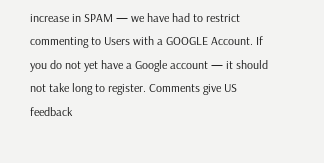increase in SPAM — we have had to restrict commenting to Users with a GOOGLE Account. If you do not yet have a Google account — it should not take long to register. Comments give US feedback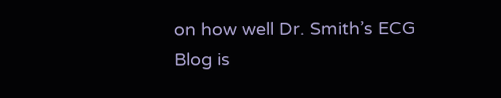on how well Dr. Smith’s ECG Blog is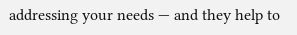addressing your needs — and they help to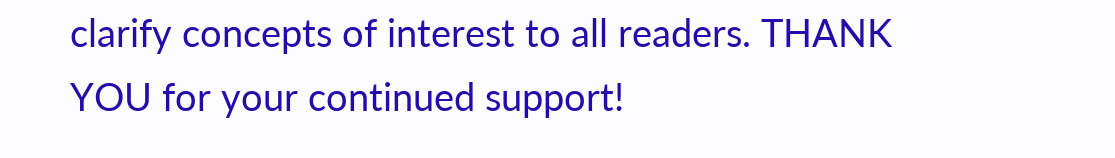clarify concepts of interest to all readers. THANK YOU for your continued support!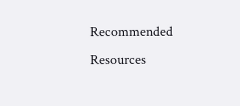Recommended Resources